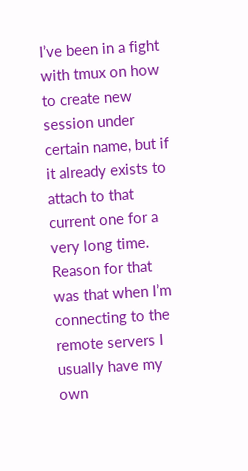I’ve been in a fight with tmux on how to create new session under certain name, but if it already exists to attach to that current one for a very long time. Reason for that was that when I’m connecting to the remote servers I usually have my own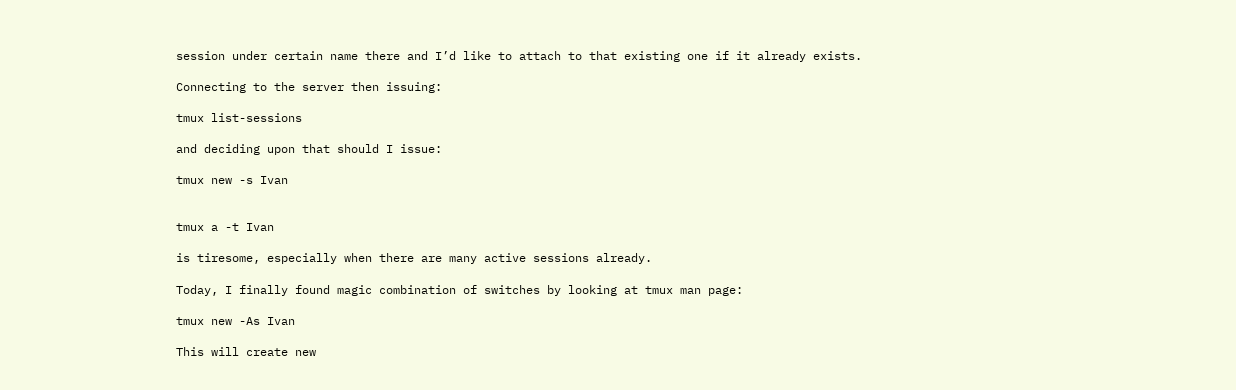session under certain name there and I’d like to attach to that existing one if it already exists.

Connecting to the server then issuing:

tmux list-sessions

and deciding upon that should I issue:

tmux new -s Ivan


tmux a -t Ivan

is tiresome, especially when there are many active sessions already.

Today, I finally found magic combination of switches by looking at tmux man page:

tmux new -As Ivan

This will create new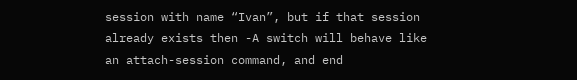session with name “Ivan”, but if that session already exists then -A switch will behave like an attach-session command, and end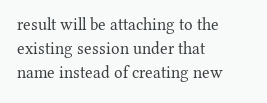result will be attaching to the existing session under that name instead of creating new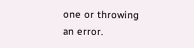one or throwing an error.